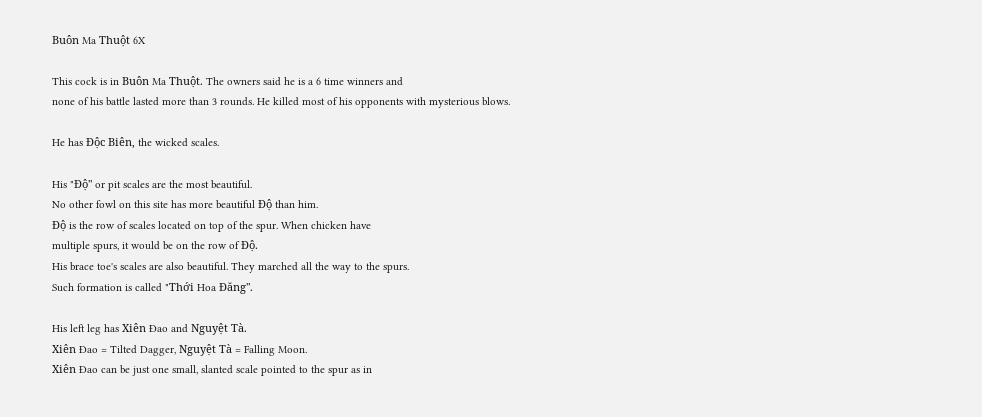Buôn Ma Thuột 6X

This cock is in Buôn Ma Thuột. The owners said he is a 6 time winners and
none of his battle lasted more than 3 rounds. He killed most of his opponents with mysterious blows.

He has Độc Biên, the wicked scales.

His "Độ" or pit scales are the most beautiful.
No other fowl on this site has more beautiful Độ than him.
Độ is the row of scales located on top of the spur. When chicken have
multiple spurs, it would be on the row of Độ.
His brace toe's scales are also beautiful. They marched all the way to the spurs.
Such formation is called "Thới Hoa Đăng".

His left leg has Xiên Đao and Nguyệt Tà.
Xiên Đao = Tilted Dagger, Nguyệt Tà = Falling Moon.
Xiên Đao can be just one small, slanted scale pointed to the spur as in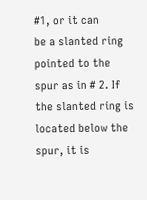#1, or it can
be a slanted ring pointed to the spur as in # 2. If the slanted ring is located below the spur, it is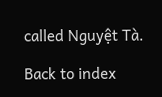called Nguyệt Tà.

Back to index